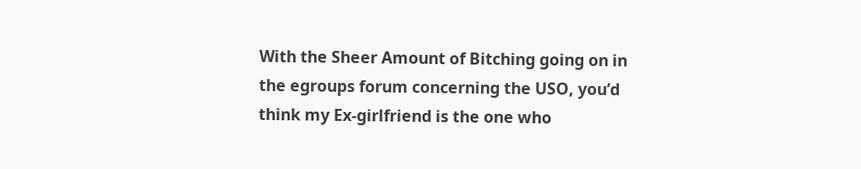With the Sheer Amount of Bitching going on in the egroups forum concerning the USO, you’d think my Ex-girlfriend is the one who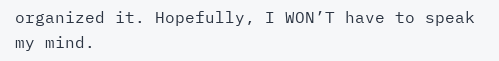organized it. Hopefully, I WON’T have to speak my mind.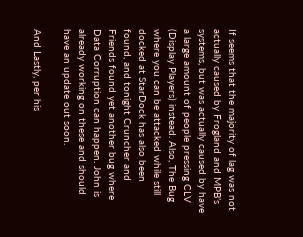If seems that the majority of lag was not actually caused by Frogland and MPB’s systems, but was actually caused by have a large amount of people pressing CLV (Display Players) instead. Also, The Bug where you can be attacked while still docked at StarDock has also been found, and tonight Cruncher and Friends found yet another bug where Data Corruption can happen. John is already working on these and should have an update out soon.

And Lastly, per his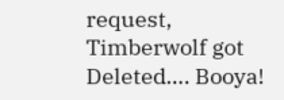request, Timberwolf got Deleted…. Booya!